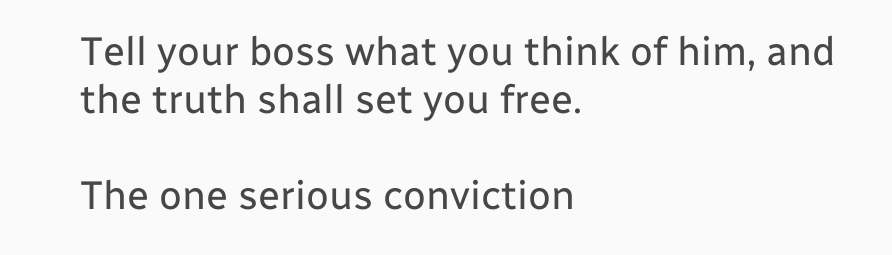Tell your boss what you think of him, and the truth shall set you free.

The one serious conviction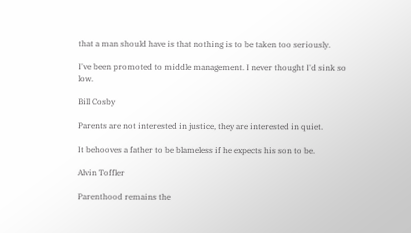that a man should have is that nothing is to be taken too seriously.

I've been promoted to middle management. I never thought I'd sink so low.

Bill Cosby

Parents are not interested in justice, they are interested in quiet.

It behooves a father to be blameless if he expects his son to be.

Alvin Toffler

Parenthood remains the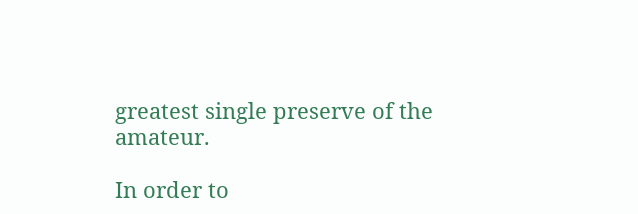greatest single preserve of the amateur.

In order to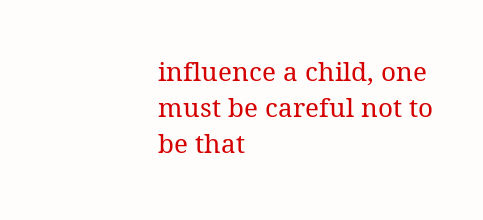influence a child, one must be careful not to be that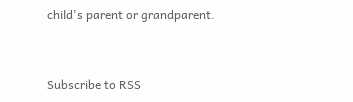child's parent or grandparent.


Subscribe to RSS